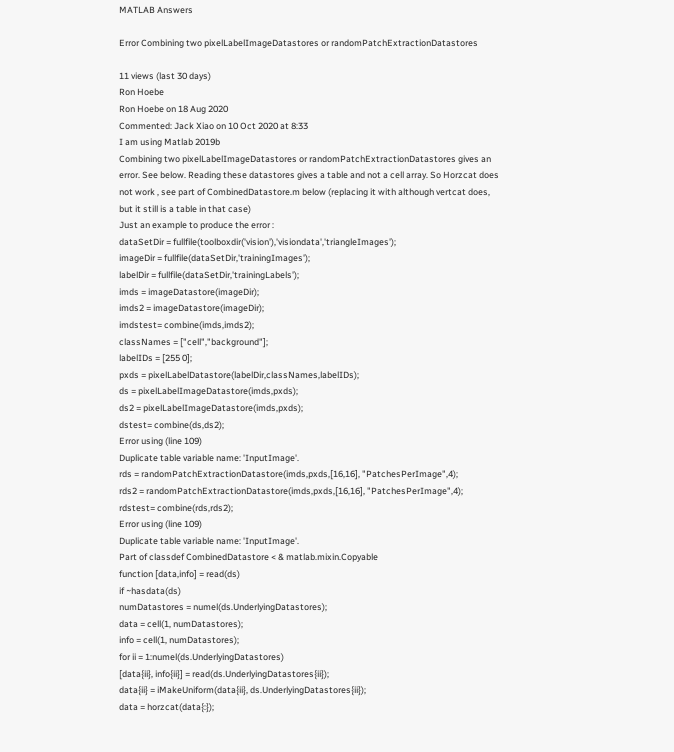MATLAB Answers

Error Combining two pixelLabelImageDatastores or randomPatchExtractionDatastores

11 views (last 30 days)
Ron Hoebe
Ron Hoebe on 18 Aug 2020
Commented: Jack Xiao on 10 Oct 2020 at 8:33
I am using Matlab 2019b
Combining two pixelLabelImageDatastores or randomPatchExtractionDatastores gives an error. See below. Reading these datastores gives a table and not a cell array. So Horzcat does not work , see part of CombinedDatastore.m below (replacing it with although vertcat does, but it still is a table in that case)
Just an example to produce the error :
dataSetDir = fullfile(toolboxdir('vision'),'visiondata','triangleImages');
imageDir = fullfile(dataSetDir,'trainingImages');
labelDir = fullfile(dataSetDir,'trainingLabels');
imds = imageDatastore(imageDir);
imds2 = imageDatastore(imageDir);
imdstest= combine(imds,imds2);
classNames = ["cell","background"];
labelIDs = [255 0];
pxds = pixelLabelDatastore(labelDir,classNames,labelIDs);
ds = pixelLabelImageDatastore(imds,pxds);
ds2 = pixelLabelImageDatastore(imds,pxds);
dstest= combine(ds,ds2);
Error using (line 109)
Duplicate table variable name: 'InputImage'.
rds = randomPatchExtractionDatastore(imds,pxds,[16,16], "PatchesPerImage",4);
rds2 = randomPatchExtractionDatastore(imds,pxds,[16,16], "PatchesPerImage",4);
rdstest= combine(rds,rds2);
Error using (line 109)
Duplicate table variable name: 'InputImage'.
Part of classdef CombinedDatastore < & matlab.mixin.Copyable
function [data,info] = read(ds)
if ~hasdata(ds)
numDatastores = numel(ds.UnderlyingDatastores);
data = cell(1, numDatastores);
info = cell(1, numDatastores);
for ii = 1:numel(ds.UnderlyingDatastores)
[data{ii}, info{ii}] = read(ds.UnderlyingDatastores{ii});
data{ii} = iMakeUniform(data{ii}, ds.UnderlyingDatastores{ii});
data = horzcat(data{:});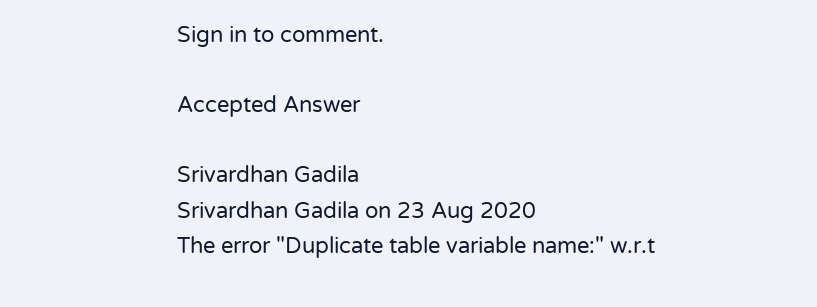Sign in to comment.

Accepted Answer

Srivardhan Gadila
Srivardhan Gadila on 23 Aug 2020
The error "Duplicate table variable name:" w.r.t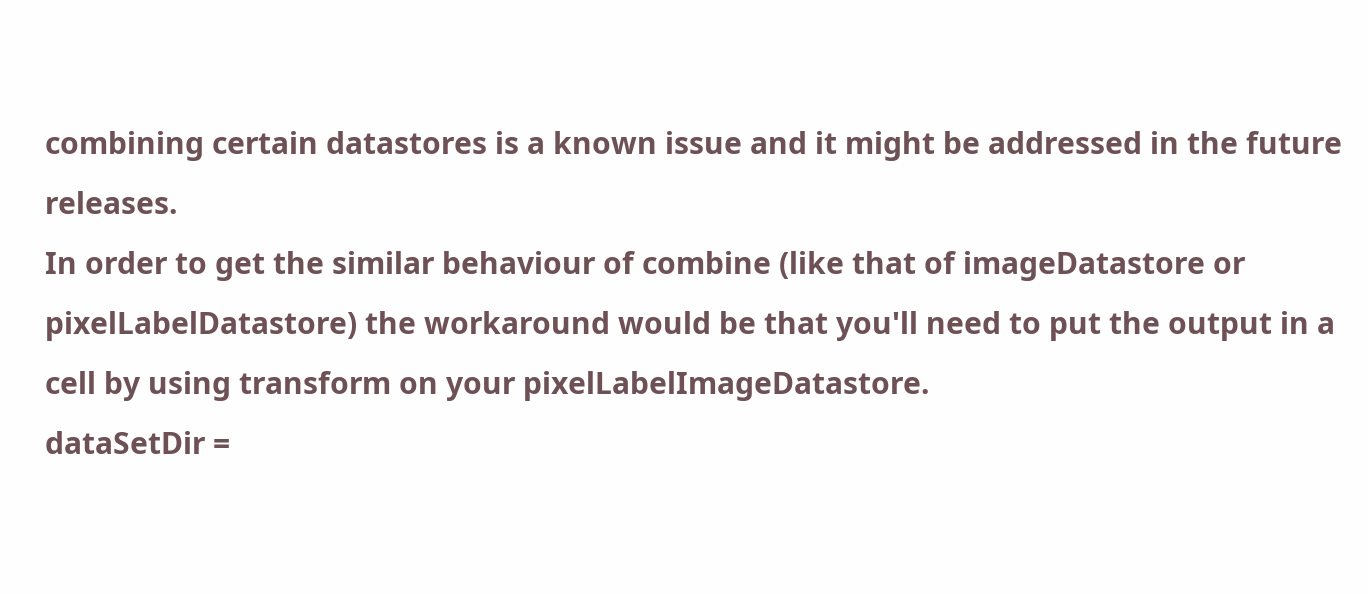combining certain datastores is a known issue and it might be addressed in the future releases.
In order to get the similar behaviour of combine (like that of imageDatastore or pixelLabelDatastore) the workaround would be that you'll need to put the output in a cell by using transform on your pixelLabelImageDatastore.
dataSetDir =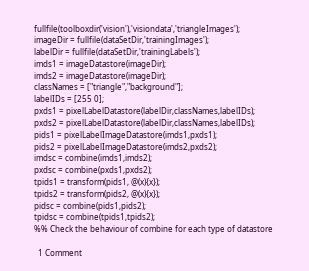fullfile(toolboxdir('vision'),'visiondata','triangleImages');
imageDir = fullfile(dataSetDir,'trainingImages');
labelDir = fullfile(dataSetDir,'trainingLabels');
imds1 = imageDatastore(imageDir);
imds2 = imageDatastore(imageDir);
classNames = ["triangle","background"];
labelIDs = [255 0];
pxds1 = pixelLabelDatastore(labelDir,classNames,labelIDs);
pxds2 = pixelLabelDatastore(labelDir,classNames,labelIDs);
pids1 = pixelLabelImageDatastore(imds1,pxds1);
pids2 = pixelLabelImageDatastore(imds2,pxds2);
imdsc = combine(imds1,imds2);
pxdsc = combine(pxds1,pxds2);
tpids1 = transform(pids1, @(x){x});
tpids2 = transform(pids2, @(x){x});
pidsc = combine(pids1,pids2);
tpidsc = combine(tpids1,tpids2);
%% Check the behaviour of combine for each type of datastore

  1 Comment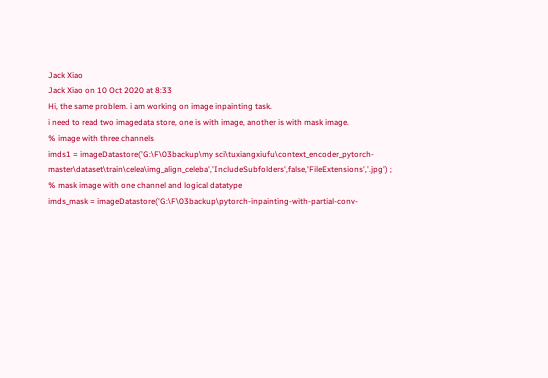Jack Xiao
Jack Xiao on 10 Oct 2020 at 8:33
Hi, the same problem. i am working on image inpainting task.
i need to read two imagedata store, one is with image, another is with mask image.
% image with three channels
imds1 = imageDatastore('G:\F\03backup\my sci\tuxiangxiufu\context_encoder_pytorch-master\dataset\train\celea\img_align_celeba','IncludeSubfolders',false,'FileExtensions','.jpg') ;
% mask image with one channel and logical datatype
imds_mask = imageDatastore('G:\F\03backup\pytorch-inpainting-with-partial-conv-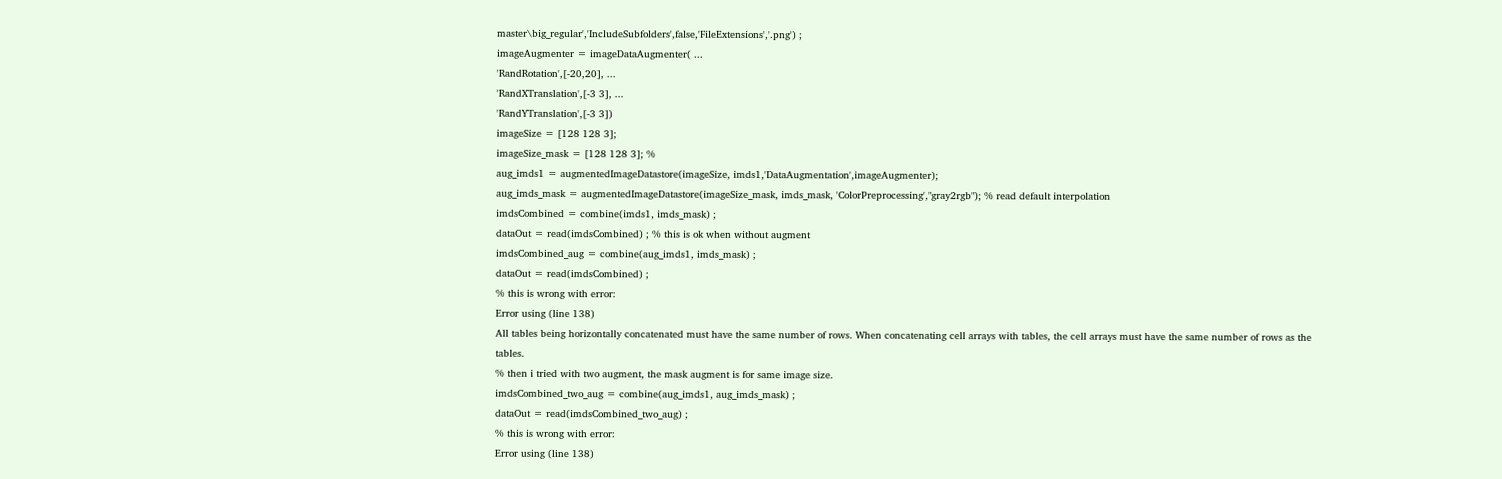master\big_regular','IncludeSubfolders',false,'FileExtensions','.png') ;
imageAugmenter = imageDataAugmenter( ...
'RandRotation',[-20,20], ...
'RandXTranslation',[-3 3], ...
'RandYTranslation',[-3 3])
imageSize = [128 128 3];
imageSize_mask = [128 128 3]; %
aug_imds1 = augmentedImageDatastore(imageSize, imds1,'DataAugmentation',imageAugmenter);
aug_imds_mask = augmentedImageDatastore(imageSize_mask, imds_mask, 'ColorPreprocessing',"gray2rgb"); % read default interpolation
imdsCombined = combine(imds1, imds_mask) ;
dataOut = read(imdsCombined) ; % this is ok when without augment
imdsCombined_aug = combine(aug_imds1, imds_mask) ;
dataOut = read(imdsCombined) ;
% this is wrong with error:
Error using (line 138)
All tables being horizontally concatenated must have the same number of rows. When concatenating cell arrays with tables, the cell arrays must have the same number of rows as the tables.
% then i tried with two augment, the mask augment is for same image size.
imdsCombined_two_aug = combine(aug_imds1, aug_imds_mask) ;
dataOut = read(imdsCombined_two_aug) ;
% this is wrong with error:
Error using (line 138)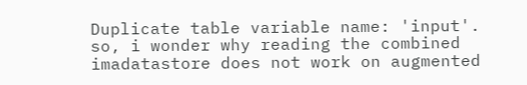Duplicate table variable name: 'input'.
so, i wonder why reading the combined imadatastore does not work on augmented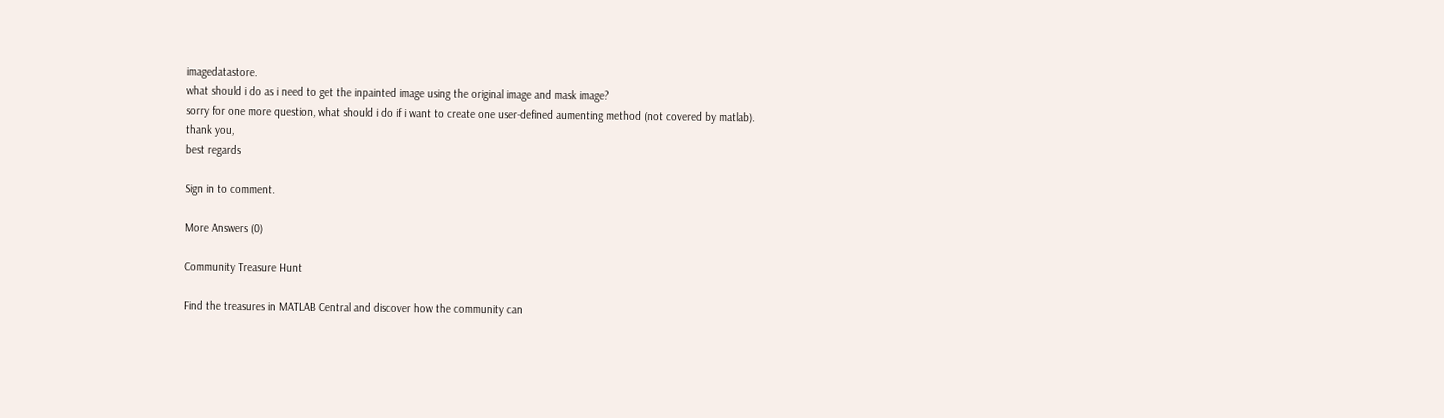imagedatastore.
what should i do as i need to get the inpainted image using the original image and mask image?
sorry for one more question, what should i do if i want to create one user-defined aumenting method (not covered by matlab).
thank you,
best regards

Sign in to comment.

More Answers (0)

Community Treasure Hunt

Find the treasures in MATLAB Central and discover how the community can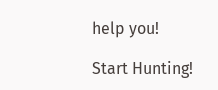help you!

Start Hunting!